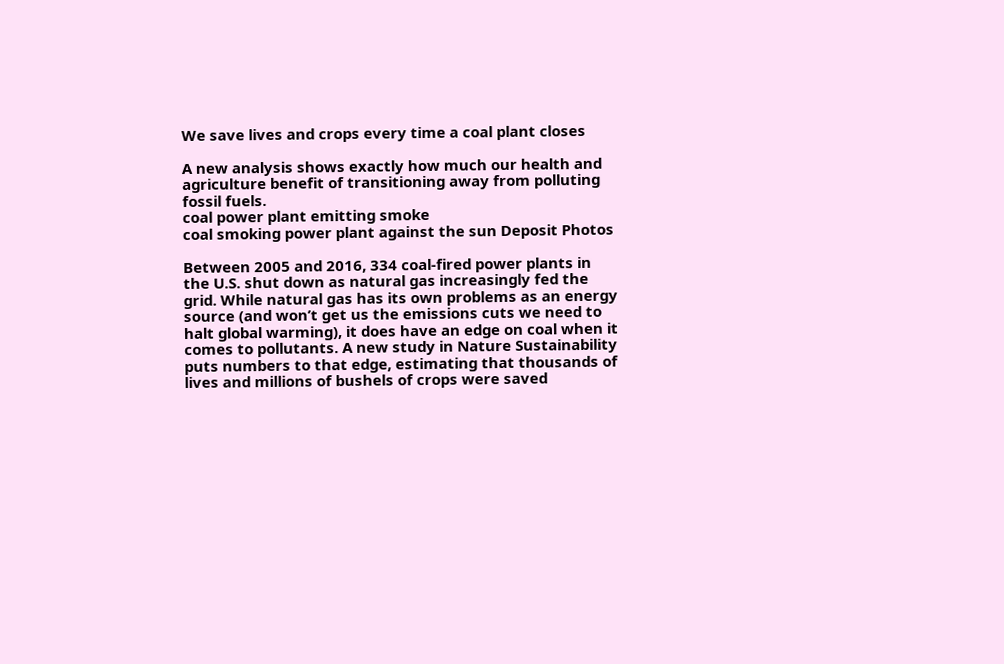We save lives and crops every time a coal plant closes

A new analysis shows exactly how much our health and agriculture benefit of transitioning away from polluting fossil fuels.
coal power plant emitting smoke
coal smoking power plant against the sun Deposit Photos

Between 2005 and 2016, 334 coal-fired power plants in the U.S. shut down as natural gas increasingly fed the grid. While natural gas has its own problems as an energy source (and won’t get us the emissions cuts we need to halt global warming), it does have an edge on coal when it comes to pollutants. A new study in Nature Sustainability puts numbers to that edge, estimating that thousands of lives and millions of bushels of crops were saved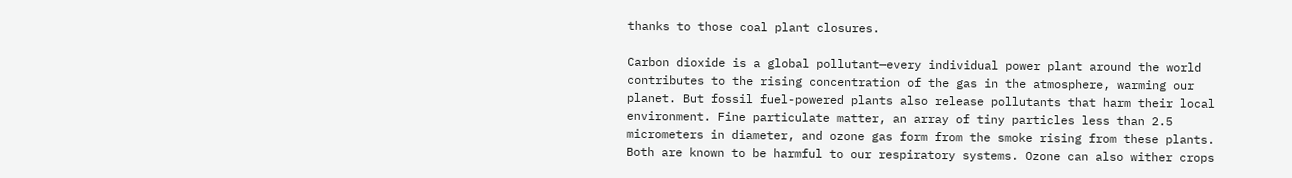thanks to those coal plant closures.

Carbon dioxide is a global pollutant—every individual power plant around the world contributes to the rising concentration of the gas in the atmosphere, warming our planet. But fossil fuel-powered plants also release pollutants that harm their local environment. Fine particulate matter, an array of tiny particles less than 2.5 micrometers in diameter, and ozone gas form from the smoke rising from these plants. Both are known to be harmful to our respiratory systems. Ozone can also wither crops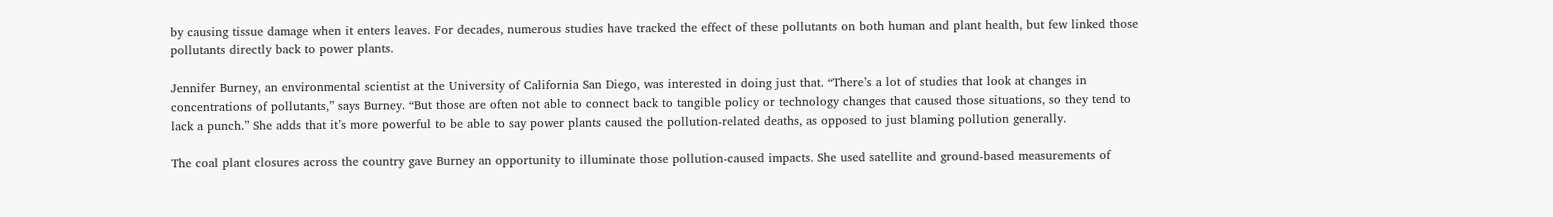by causing tissue damage when it enters leaves. For decades, numerous studies have tracked the effect of these pollutants on both human and plant health, but few linked those pollutants directly back to power plants.

Jennifer Burney, an environmental scientist at the University of California San Diego, was interested in doing just that. “There’s a lot of studies that look at changes in concentrations of pollutants,” says Burney. “But those are often not able to connect back to tangible policy or technology changes that caused those situations, so they tend to lack a punch.” She adds that it’s more powerful to be able to say power plants caused the pollution-related deaths, as opposed to just blaming pollution generally.

The coal plant closures across the country gave Burney an opportunity to illuminate those pollution-caused impacts. She used satellite and ground-based measurements of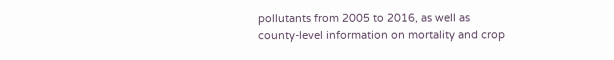pollutants from 2005 to 2016, as well as county-level information on mortality and crop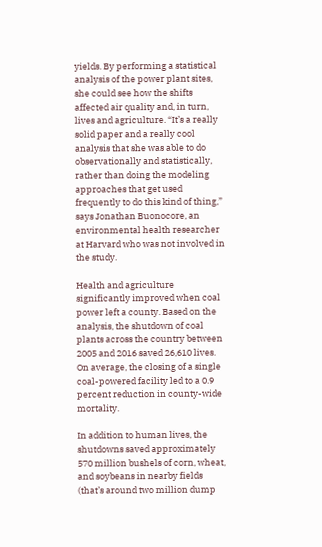yields. By performing a statistical analysis of the power plant sites, she could see how the shifts affected air quality and, in turn, lives and agriculture. “It’s a really solid paper and a really cool analysis that she was able to do observationally and statistically, rather than doing the modeling approaches that get used frequently to do this kind of thing,” says Jonathan Buonocore, an environmental health researcher at Harvard who was not involved in the study.

Health and agriculture significantly improved when coal power left a county. Based on the analysis, the shutdown of coal plants across the country between 2005 and 2016 saved 26,610 lives. On average, the closing of a single coal-powered facility led to a 0.9 percent reduction in county-wide mortality.

In addition to human lives, the shutdowns saved approximately 570 million bushels of corn, wheat, and soybeans in nearby fields (that’s around two million dump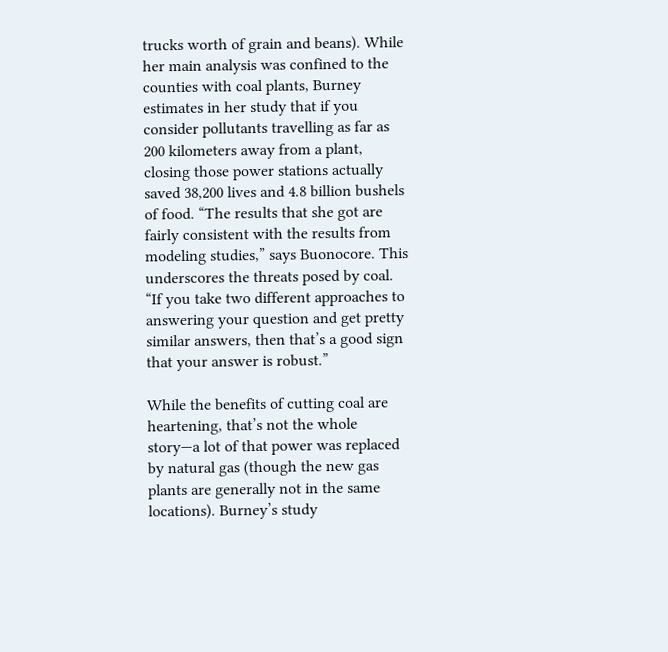trucks worth of grain and beans). While her main analysis was confined to the counties with coal plants, Burney estimates in her study that if you consider pollutants travelling as far as 200 kilometers away from a plant, closing those power stations actually saved 38,200 lives and 4.8 billion bushels of food. “The results that she got are fairly consistent with the results from modeling studies,” says Buonocore. This underscores the threats posed by coal. “If you take two different approaches to answering your question and get pretty similar answers, then that’s a good sign that your answer is robust.”

While the benefits of cutting coal are heartening, that’s not the whole story—a lot of that power was replaced by natural gas (though the new gas plants are generally not in the same locations). Burney’s study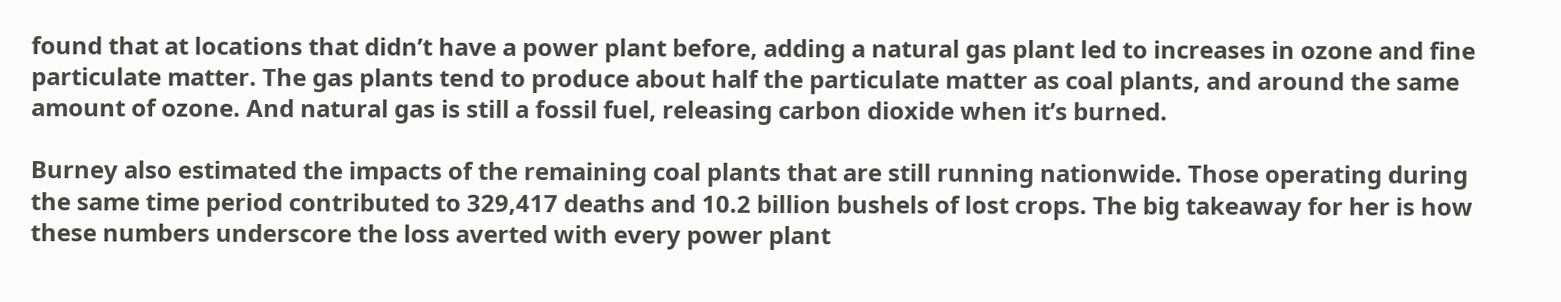found that at locations that didn’t have a power plant before, adding a natural gas plant led to increases in ozone and fine particulate matter. The gas plants tend to produce about half the particulate matter as coal plants, and around the same amount of ozone. And natural gas is still a fossil fuel, releasing carbon dioxide when it’s burned.

Burney also estimated the impacts of the remaining coal plants that are still running nationwide. Those operating during the same time period contributed to 329,417 deaths and 10.2 billion bushels of lost crops. The big takeaway for her is how these numbers underscore the loss averted with every power plant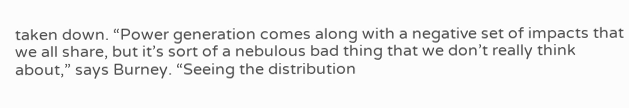taken down. “Power generation comes along with a negative set of impacts that we all share, but it’s sort of a nebulous bad thing that we don’t really think about,” says Burney. “Seeing the distribution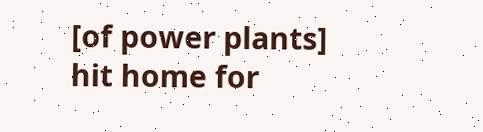[of power plants] hit home for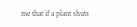me that if a plant shuts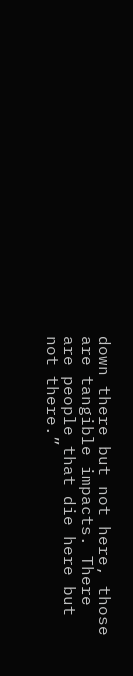down there but not here, those are tangible impacts. There are people that die here but not there.”